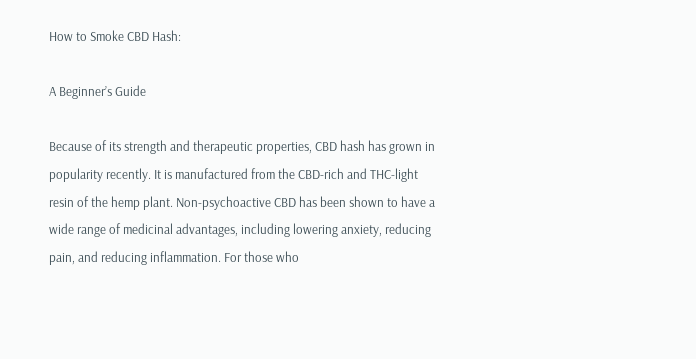How to Smoke CBD Hash:

A Beginner’s Guide

Because of its strength and therapeutic properties, CBD hash has grown in popularity recently. It is manufactured from the CBD-rich and THC-light resin of the hemp plant. Non-psychoactive CBD has been shown to have a wide range of medicinal advantages, including lowering anxiety, reducing pain, and reducing inflammation. For those who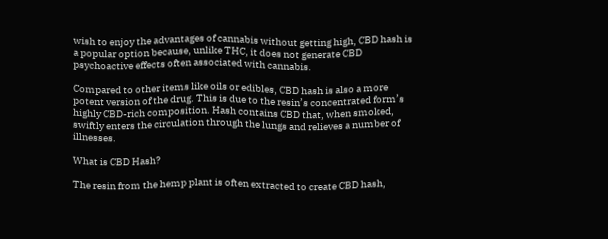wish to enjoy the advantages of cannabis without getting high, CBD hash is a popular option because, unlike THC, it does not generate CBD psychoactive effects often associated with cannabis.

Compared to other items like oils or edibles, CBD hash is also a more potent version of the drug. This is due to the resin’s concentrated form’s highly CBD-rich composition. Hash contains CBD that, when smoked, swiftly enters the circulation through the lungs and relieves a number of illnesses.

What is CBD Hash?

The resin from the hemp plant is often extracted to create CBD hash,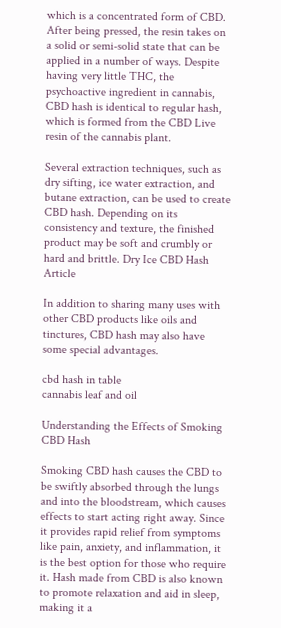which is a concentrated form of CBD. After being pressed, the resin takes on a solid or semi-solid state that can be applied in a number of ways. Despite having very little THC, the psychoactive ingredient in cannabis, CBD hash is identical to regular hash, which is formed from the CBD Live resin of the cannabis plant.

Several extraction techniques, such as dry sifting, ice water extraction, and butane extraction, can be used to create CBD hash. Depending on its consistency and texture, the finished product may be soft and crumbly or hard and brittle. Dry Ice CBD Hash Article

In addition to sharing many uses with other CBD products like oils and tinctures, CBD hash may also have some special advantages.

cbd hash in table
cannabis leaf and oil

Understanding the Effects of Smoking CBD Hash

Smoking CBD hash causes the CBD to be swiftly absorbed through the lungs and into the bloodstream, which causes effects to start acting right away. Since it provides rapid relief from symptoms like pain, anxiety, and inflammation, it is the best option for those who require it. Hash made from CBD is also known to promote relaxation and aid in sleep, making it a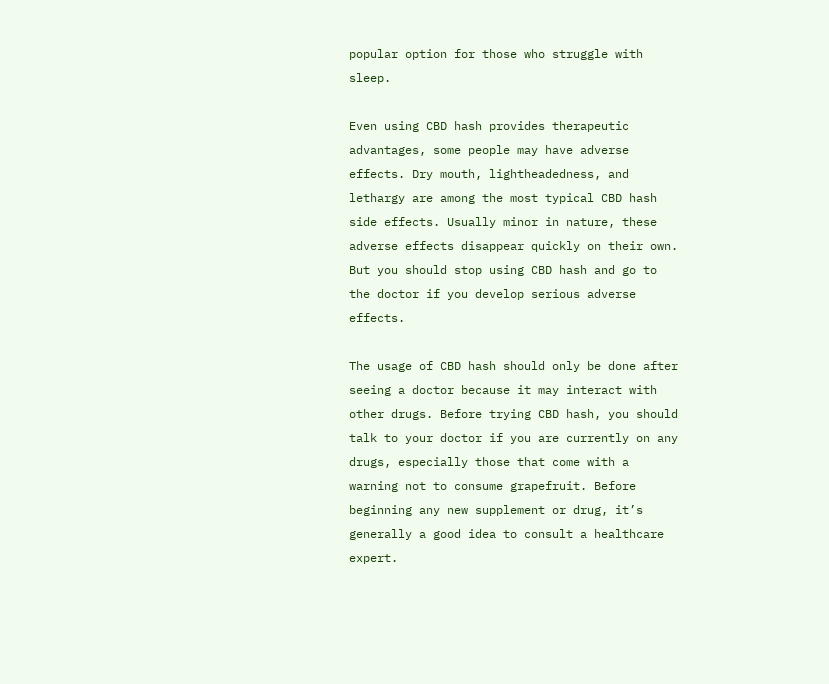popular option for those who struggle with sleep.

Even using CBD hash provides therapeutic advantages, some people may have adverse effects. Dry mouth, lightheadedness, and lethargy are among the most typical CBD hash side effects. Usually minor in nature, these adverse effects disappear quickly on their own. But you should stop using CBD hash and go to the doctor if you develop serious adverse effects.

The usage of CBD hash should only be done after seeing a doctor because it may interact with other drugs. Before trying CBD hash, you should talk to your doctor if you are currently on any drugs, especially those that come with a warning not to consume grapefruit. Before beginning any new supplement or drug, it’s generally a good idea to consult a healthcare expert.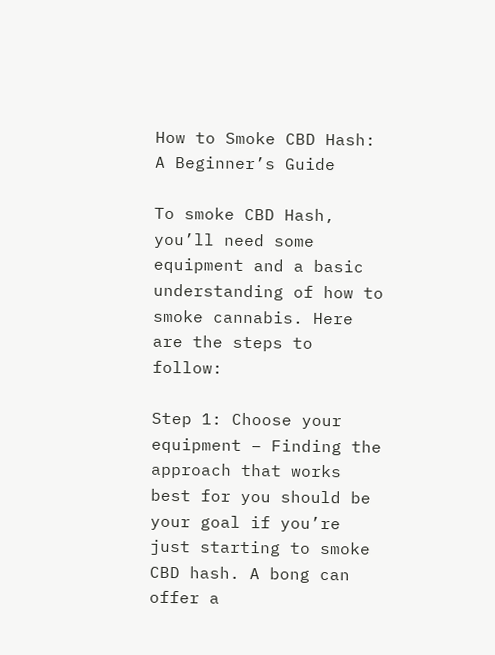How to Smoke CBD Hash: A Beginner’s Guide

To smoke CBD Hash, you’ll need some equipment and a basic understanding of how to smoke cannabis. Here are the steps to follow:

Step 1: Choose your equipment – Finding the approach that works best for you should be your goal if you’re just starting to smoke CBD hash. A bong can offer a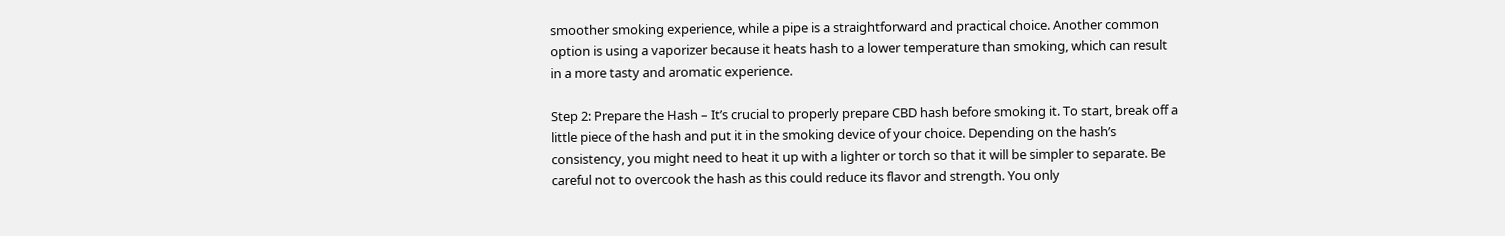smoother smoking experience, while a pipe is a straightforward and practical choice. Another common option is using a vaporizer because it heats hash to a lower temperature than smoking, which can result in a more tasty and aromatic experience.

Step 2: Prepare the Hash – It’s crucial to properly prepare CBD hash before smoking it. To start, break off a little piece of the hash and put it in the smoking device of your choice. Depending on the hash’s consistency, you might need to heat it up with a lighter or torch so that it will be simpler to separate. Be careful not to overcook the hash as this could reduce its flavor and strength. You only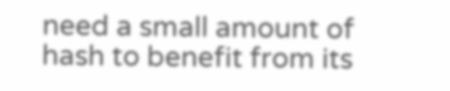need a small amount of hash to benefit from its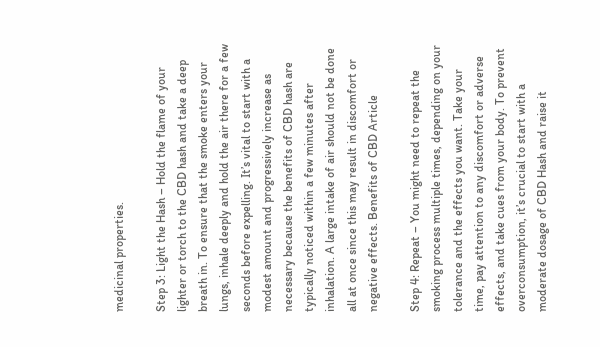medicinal properties.

Step 3: Light the Hash – Hold the flame of your lighter or torch to the CBD hash and take a deep breath in. To ensure that the smoke enters your lungs, inhale deeply and hold the air there for a few seconds before expelling. It’s vital to start with a modest amount and progressively increase as necessary because the benefits of CBD hash are typically noticed within a few minutes after inhalation. A large intake of air should not be done all at once since this may result in discomfort or negative effects. Benefits of CBD Article

Step 4: Repeat – You might need to repeat the smoking process multiple times, depending on your tolerance and the effects you want. Take your time, pay attention to any discomfort or adverse effects, and take cues from your body. To prevent overconsumption, it’s crucial to start with a moderate dosage of CBD Hash and raise it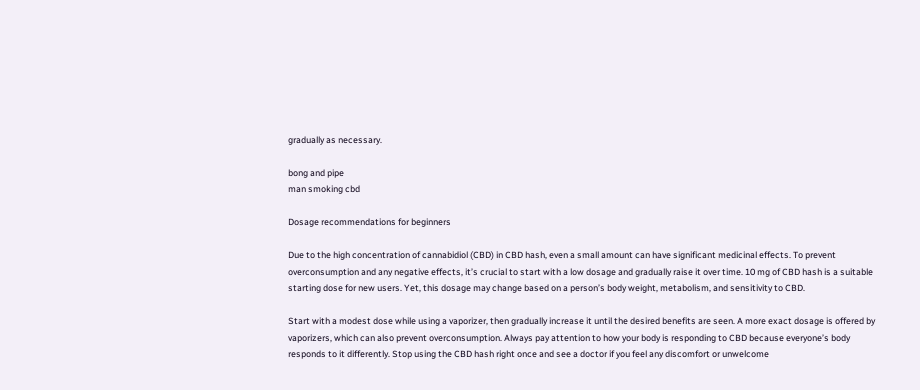gradually as necessary.

bong and pipe
man smoking cbd

Dosage recommendations for beginners

Due to the high concentration of cannabidiol (CBD) in CBD hash, even a small amount can have significant medicinal effects. To prevent overconsumption and any negative effects, it’s crucial to start with a low dosage and gradually raise it over time. 10 mg of CBD hash is a suitable starting dose for new users. Yet, this dosage may change based on a person’s body weight, metabolism, and sensitivity to CBD.

Start with a modest dose while using a vaporizer, then gradually increase it until the desired benefits are seen. A more exact dosage is offered by vaporizers, which can also prevent overconsumption. Always pay attention to how your body is responding to CBD because everyone’s body responds to it differently. Stop using the CBD hash right once and see a doctor if you feel any discomfort or unwelcome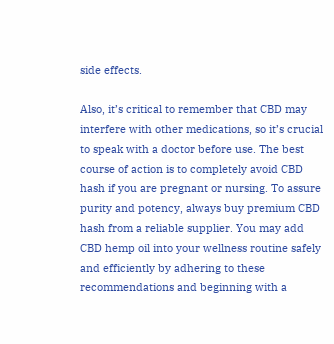side effects.

Also, it’s critical to remember that CBD may interfere with other medications, so it’s crucial to speak with a doctor before use. The best course of action is to completely avoid CBD hash if you are pregnant or nursing. To assure purity and potency, always buy premium CBD hash from a reliable supplier. You may add CBD hemp oil into your wellness routine safely and efficiently by adhering to these recommendations and beginning with a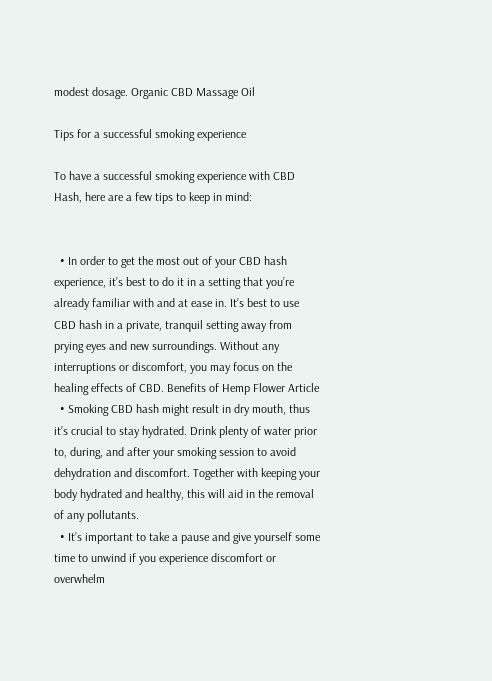modest dosage. Organic CBD Massage Oil

Tips for a successful smoking experience

To have a successful smoking experience with CBD Hash, here are a few tips to keep in mind:


  • In order to get the most out of your CBD hash experience, it’s best to do it in a setting that you’re already familiar with and at ease in. It’s best to use CBD hash in a private, tranquil setting away from prying eyes and new surroundings. Without any interruptions or discomfort, you may focus on the healing effects of CBD. Benefits of Hemp Flower Article
  • Smoking CBD hash might result in dry mouth, thus it’s crucial to stay hydrated. Drink plenty of water prior to, during, and after your smoking session to avoid dehydration and discomfort. Together with keeping your body hydrated and healthy, this will aid in the removal of any pollutants.
  • It’s important to take a pause and give yourself some time to unwind if you experience discomfort or overwhelm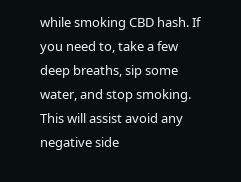while smoking CBD hash. If you need to, take a few deep breaths, sip some water, and stop smoking. This will assist avoid any negative side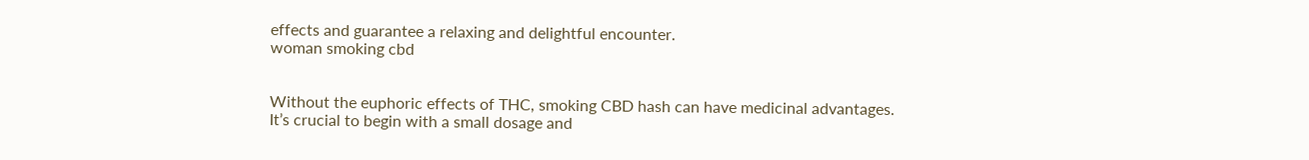effects and guarantee a relaxing and delightful encounter.
woman smoking cbd


Without the euphoric effects of THC, smoking CBD hash can have medicinal advantages. It’s crucial to begin with a small dosage and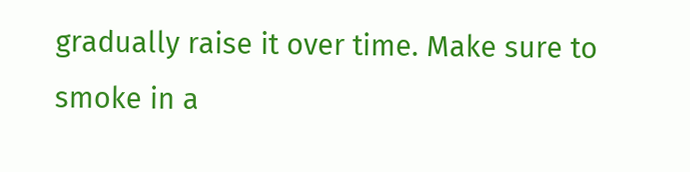gradually raise it over time. Make sure to smoke in a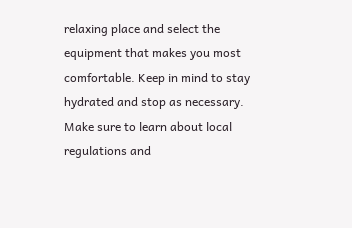relaxing place and select the equipment that makes you most comfortable. Keep in mind to stay hydrated and stop as necessary. Make sure to learn about local regulations and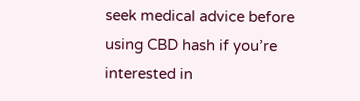seek medical advice before using CBD hash if you’re interested in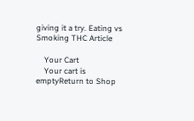giving it a try. Eating vs Smoking THC Article

    Your Cart
    Your cart is emptyReturn to Shop